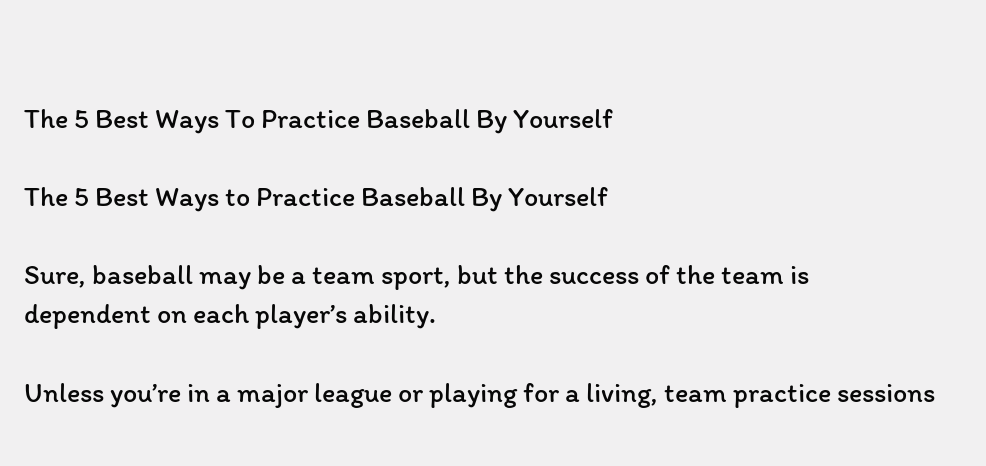The 5 Best Ways To Practice Baseball By Yourself

The 5 Best Ways to Practice Baseball By Yourself

Sure, baseball may be a team sport, but the success of the team is dependent on each player’s ability.

Unless you’re in a major league or playing for a living, team practice sessions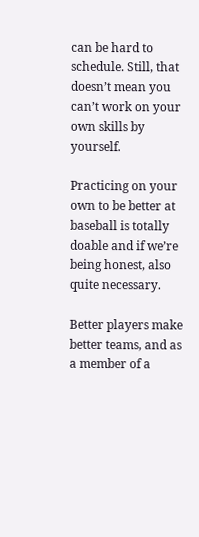can be hard to schedule. Still, that doesn’t mean you can’t work on your own skills by yourself.

Practicing on your own to be better at baseball is totally doable and if we’re being honest, also quite necessary.

Better players make better teams, and as a member of a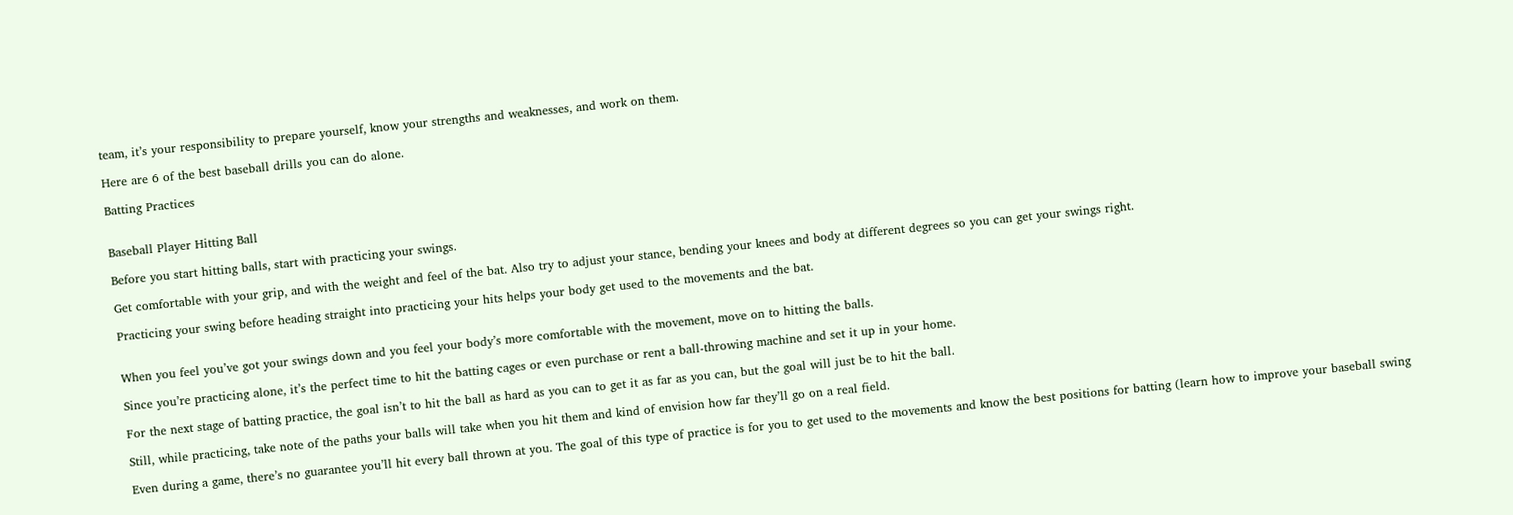team, it’s your responsibility to prepare yourself, know your strengths and weaknesses, and work on them.

Here are 6 of the best baseball drills you can do alone.

Batting Practices


Baseball Player Hitting Ball

Before you start hitting balls, start with practicing your swings.

Get comfortable with your grip, and with the weight and feel of the bat. Also try to adjust your stance, bending your knees and body at different degrees so you can get your swings right.

Practicing your swing before heading straight into practicing your hits helps your body get used to the movements and the bat.


When you feel you’ve got your swings down and you feel your body’s more comfortable with the movement, move on to hitting the balls.

Since you’re practicing alone, it’s the perfect time to hit the batting cages or even purchase or rent a ball-throwing machine and set it up in your home.

For the next stage of batting practice, the goal isn’t to hit the ball as hard as you can to get it as far as you can, but the goal will just be to hit the ball.

Still, while practicing, take note of the paths your balls will take when you hit them and kind of envision how far they’ll go on a real field.

Even during a game, there’s no guarantee you’ll hit every ball thrown at you. The goal of this type of practice is for you to get used to the movements and know the best positions for batting (learn how to improve your baseball swing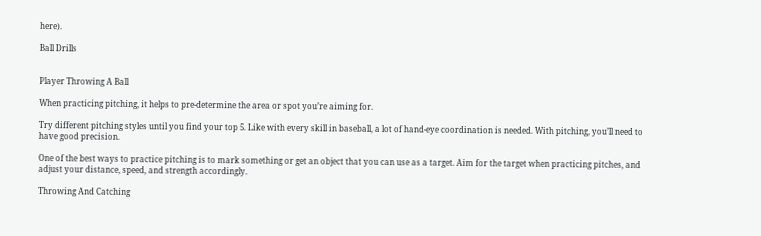here).

Ball Drills


Player Throwing A Ball

When practicing pitching, it helps to pre-determine the area or spot you’re aiming for.

Try different pitching styles until you find your top 5. Like with every skill in baseball, a lot of hand-eye coordination is needed. With pitching, you’ll need to have good precision.

One of the best ways to practice pitching is to mark something or get an object that you can use as a target. Aim for the target when practicing pitches, and adjust your distance, speed, and strength accordingly.

Throwing And Catching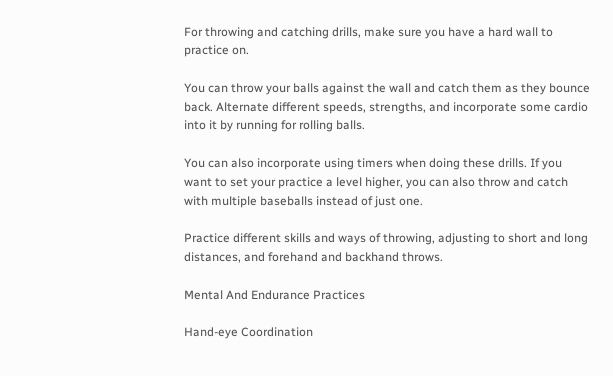For throwing and catching drills, make sure you have a hard wall to practice on.

You can throw your balls against the wall and catch them as they bounce back. Alternate different speeds, strengths, and incorporate some cardio into it by running for rolling balls.

You can also incorporate using timers when doing these drills. If you want to set your practice a level higher, you can also throw and catch with multiple baseballs instead of just one.

Practice different skills and ways of throwing, adjusting to short and long distances, and forehand and backhand throws.

Mental And Endurance Practices

Hand-eye Coordination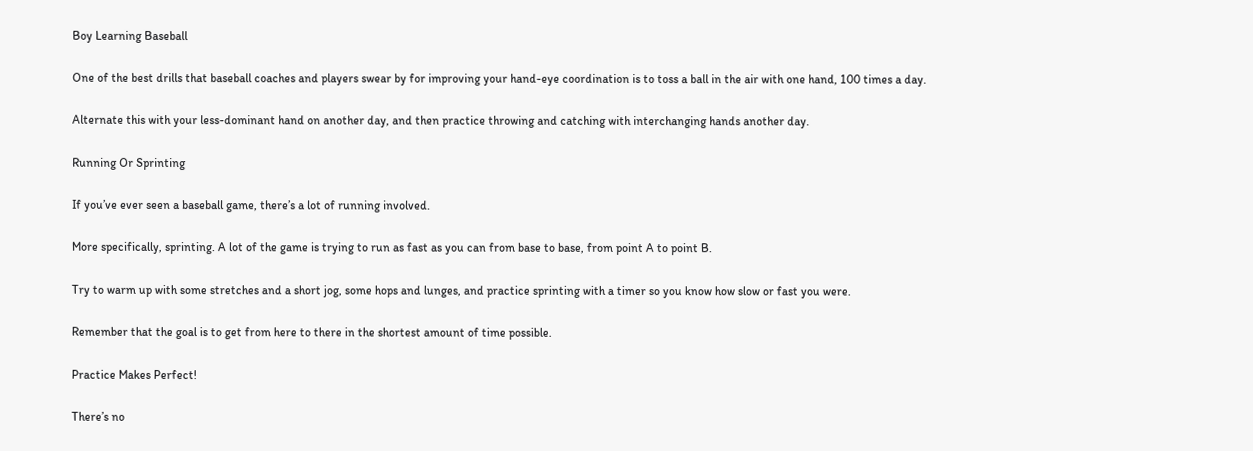Boy Learning Baseball

One of the best drills that baseball coaches and players swear by for improving your hand-eye coordination is to toss a ball in the air with one hand, 100 times a day.

Alternate this with your less-dominant hand on another day, and then practice throwing and catching with interchanging hands another day.

Running Or Sprinting

If you’ve ever seen a baseball game, there’s a lot of running involved.

More specifically, sprinting. A lot of the game is trying to run as fast as you can from base to base, from point A to point B.

Try to warm up with some stretches and a short jog, some hops and lunges, and practice sprinting with a timer so you know how slow or fast you were.

Remember that the goal is to get from here to there in the shortest amount of time possible.

Practice Makes Perfect!

There’s no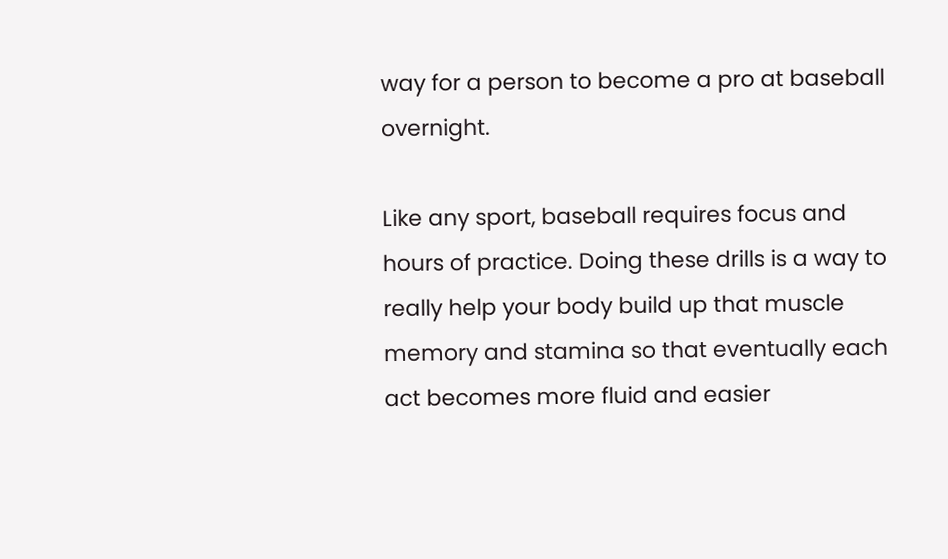way for a person to become a pro at baseball overnight.

Like any sport, baseball requires focus and hours of practice. Doing these drills is a way to really help your body build up that muscle memory and stamina so that eventually each act becomes more fluid and easier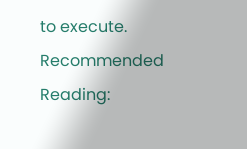to execute.
Recommended Reading: